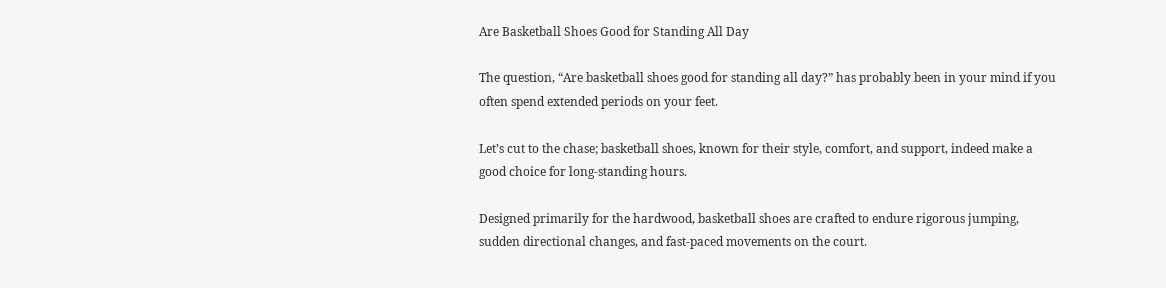Are Basketball Shoes Good for Standing All Day

The question, “Are basketball shoes good for standing all day?” has probably been in your mind if you often spend extended periods on your feet.

Let’s cut to the chase; basketball shoes, known for their style, comfort, and support, indeed make a good choice for long-standing hours.

Designed primarily for the hardwood, basketball shoes are crafted to endure rigorous jumping, sudden directional changes, and fast-paced movements on the court.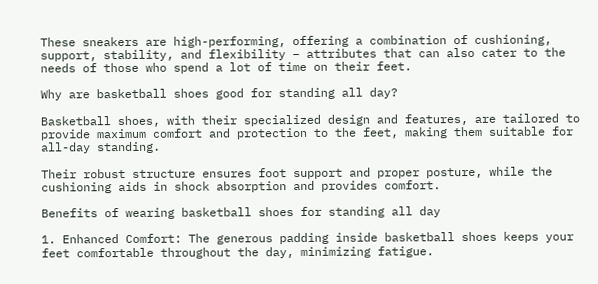These sneakers are high-performing, offering a combination of cushioning, support, stability, and flexibility – attributes that can also cater to the needs of those who spend a lot of time on their feet.

Why are basketball shoes good for standing all day?

Basketball shoes, with their specialized design and features, are tailored to provide maximum comfort and protection to the feet, making them suitable for all-day standing.

Their robust structure ensures foot support and proper posture, while the cushioning aids in shock absorption and provides comfort.

Benefits of wearing basketball shoes for standing all day

1. Enhanced Comfort: The generous padding inside basketball shoes keeps your feet comfortable throughout the day, minimizing fatigue.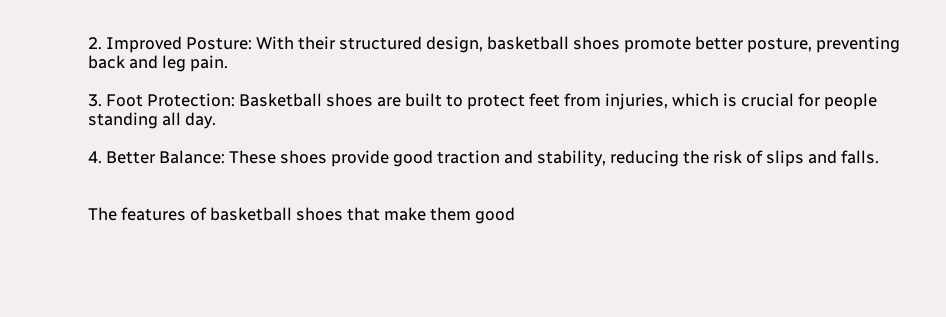2. Improved Posture: With their structured design, basketball shoes promote better posture, preventing back and leg pain.

3. Foot Protection: Basketball shoes are built to protect feet from injuries, which is crucial for people standing all day.

4. Better Balance: These shoes provide good traction and stability, reducing the risk of slips and falls.


The features of basketball shoes that make them good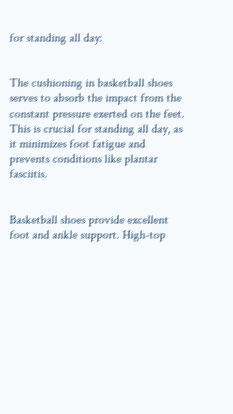for standing all day:


The cushioning in basketball shoes serves to absorb the impact from the constant pressure exerted on the feet. This is crucial for standing all day, as it minimizes foot fatigue and prevents conditions like plantar fasciitis.


Basketball shoes provide excellent foot and ankle support. High-top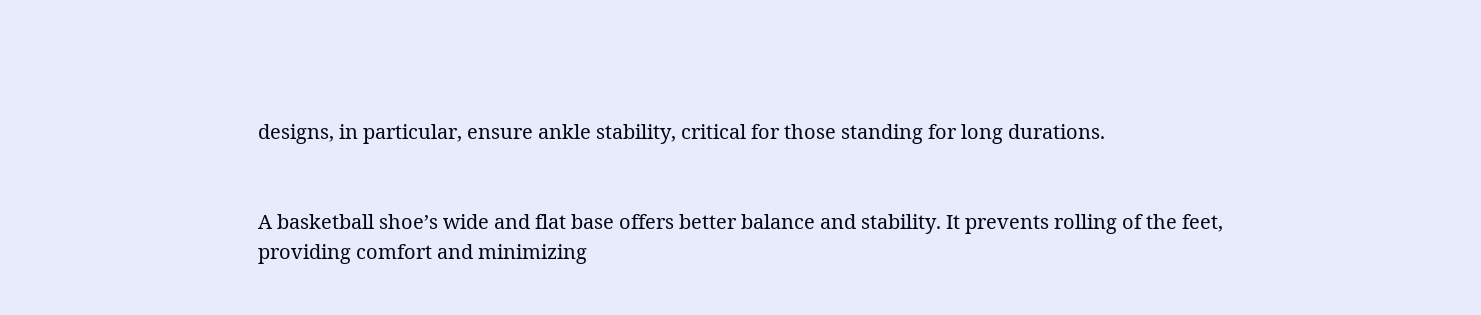designs, in particular, ensure ankle stability, critical for those standing for long durations.


A basketball shoe’s wide and flat base offers better balance and stability. It prevents rolling of the feet, providing comfort and minimizing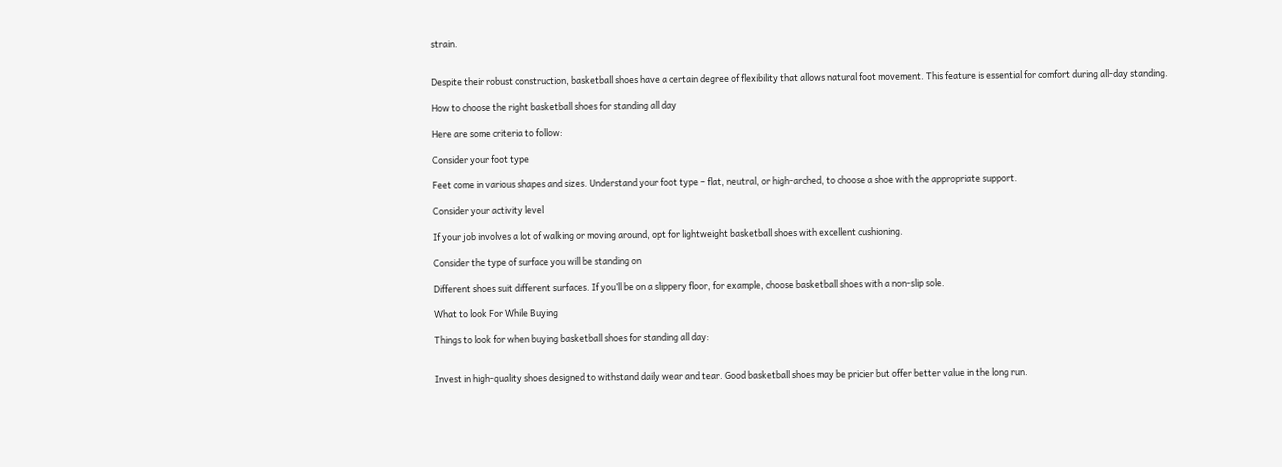strain.


Despite their robust construction, basketball shoes have a certain degree of flexibility that allows natural foot movement. This feature is essential for comfort during all-day standing.

How to choose the right basketball shoes for standing all day

Here are some criteria to follow:

Consider your foot type

Feet come in various shapes and sizes. Understand your foot type – flat, neutral, or high-arched, to choose a shoe with the appropriate support.

Consider your activity level

If your job involves a lot of walking or moving around, opt for lightweight basketball shoes with excellent cushioning.

Consider the type of surface you will be standing on

Different shoes suit different surfaces. If you’ll be on a slippery floor, for example, choose basketball shoes with a non-slip sole.

What to look For While Buying

Things to look for when buying basketball shoes for standing all day:


Invest in high-quality shoes designed to withstand daily wear and tear. Good basketball shoes may be pricier but offer better value in the long run.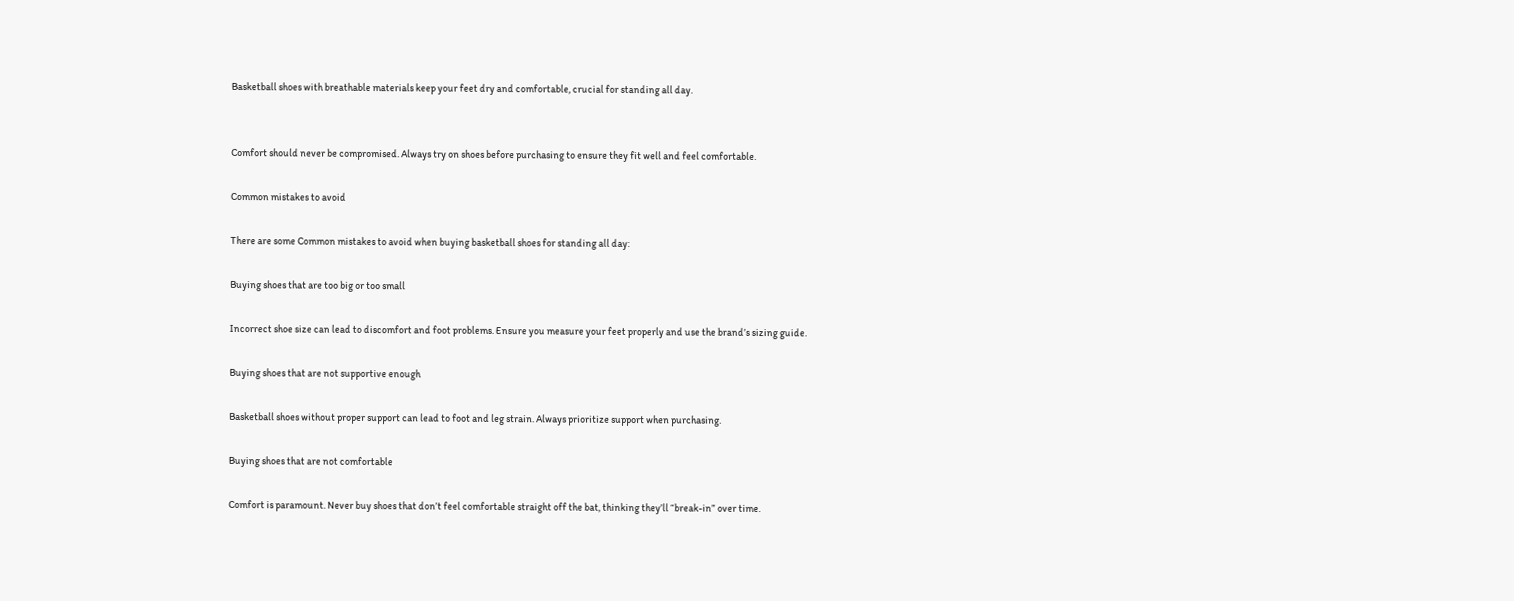Basketball shoes with breathable materials keep your feet dry and comfortable, crucial for standing all day.


Comfort should never be compromised. Always try on shoes before purchasing to ensure they fit well and feel comfortable.

Common mistakes to avoid

There are some Common mistakes to avoid when buying basketball shoes for standing all day:

Buying shoes that are too big or too small

Incorrect shoe size can lead to discomfort and foot problems. Ensure you measure your feet properly and use the brand’s sizing guide.

Buying shoes that are not supportive enough

Basketball shoes without proper support can lead to foot and leg strain. Always prioritize support when purchasing.

Buying shoes that are not comfortable

Comfort is paramount. Never buy shoes that don’t feel comfortable straight off the bat, thinking they’ll “break-in” over time.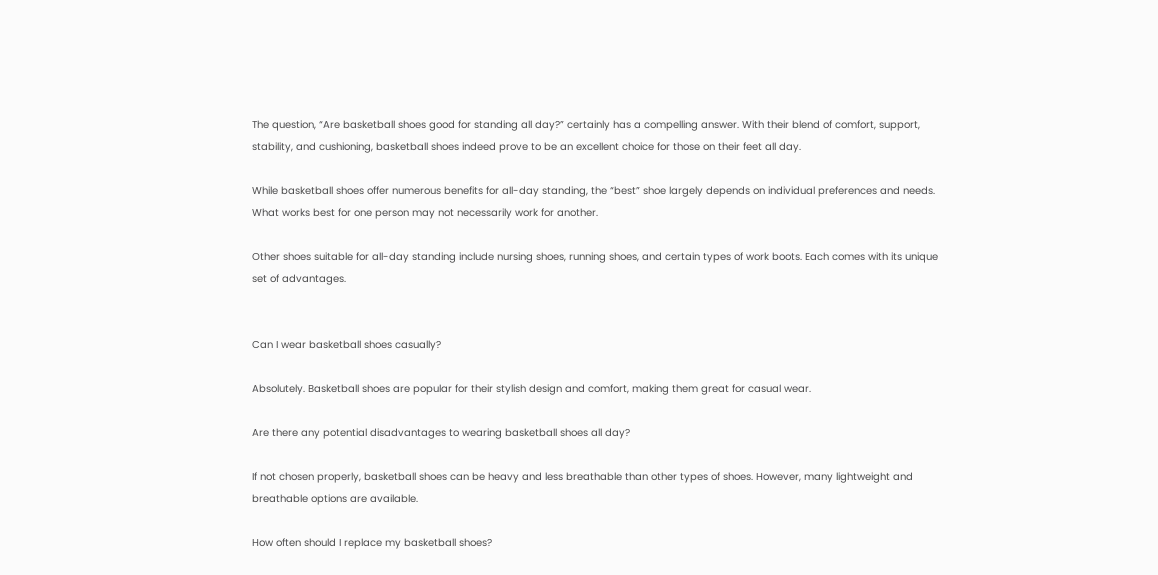The question, “Are basketball shoes good for standing all day?” certainly has a compelling answer. With their blend of comfort, support, stability, and cushioning, basketball shoes indeed prove to be an excellent choice for those on their feet all day.

While basketball shoes offer numerous benefits for all-day standing, the “best” shoe largely depends on individual preferences and needs. What works best for one person may not necessarily work for another.

Other shoes suitable for all-day standing include nursing shoes, running shoes, and certain types of work boots. Each comes with its unique set of advantages.


Can I wear basketball shoes casually?

Absolutely. Basketball shoes are popular for their stylish design and comfort, making them great for casual wear.

Are there any potential disadvantages to wearing basketball shoes all day?

If not chosen properly, basketball shoes can be heavy and less breathable than other types of shoes. However, many lightweight and breathable options are available.

How often should I replace my basketball shoes?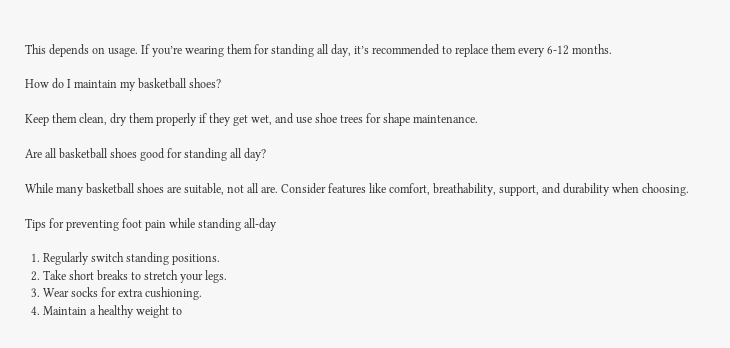This depends on usage. If you’re wearing them for standing all day, it’s recommended to replace them every 6-12 months.

How do I maintain my basketball shoes?

Keep them clean, dry them properly if they get wet, and use shoe trees for shape maintenance.

Are all basketball shoes good for standing all day?

While many basketball shoes are suitable, not all are. Consider features like comfort, breathability, support, and durability when choosing.

Tips for preventing foot pain while standing all-day

  1. Regularly switch standing positions.
  2. Take short breaks to stretch your legs.
  3. Wear socks for extra cushioning.
  4. Maintain a healthy weight to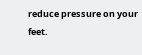reduce pressure on your feet.